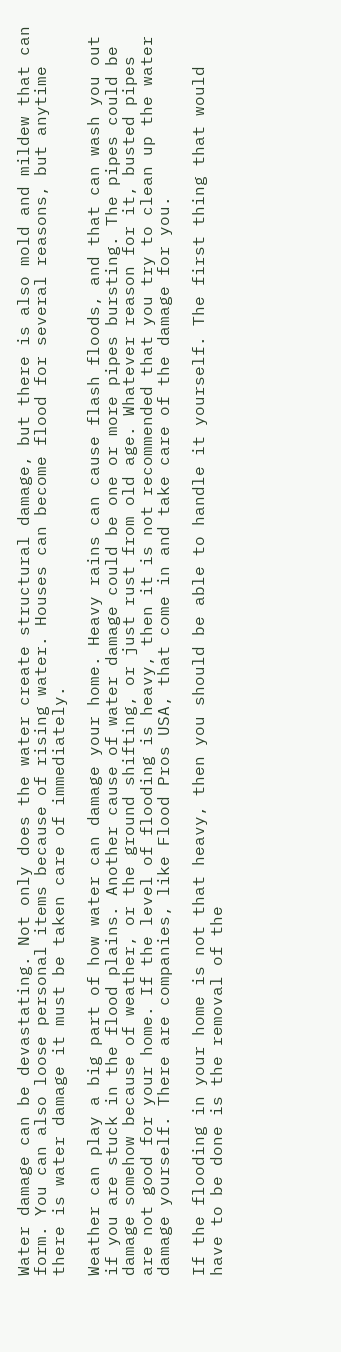Water damage can be devastating. Not only does the water create structural damage, but there is also mold and mildew that can form. You can also loose personal items because of rising water. Houses can become flood for several reasons, but anytime there is water damage it must be taken care of immediately.

Weather can play a big part of how water can damage your home. Heavy rains can cause flash floods, and that can wash you out if you are stuck in the flood plains. Another cause of water damage could be one or more pipes bursting. The pipes could be damage somehow because of weather, or the ground shifting, or just rust from old age. Whatever reason for it, busted pipes are not good for your home. If the level of flooding is heavy, then it is not recommended that you try to clean up the water damage yourself. There are companies, like Flood Pros USA, that come in and take care of the damage for you.

If the flooding in your home is not that heavy, then you should be able to handle it yourself. The first thing that would have to be done is the removal of the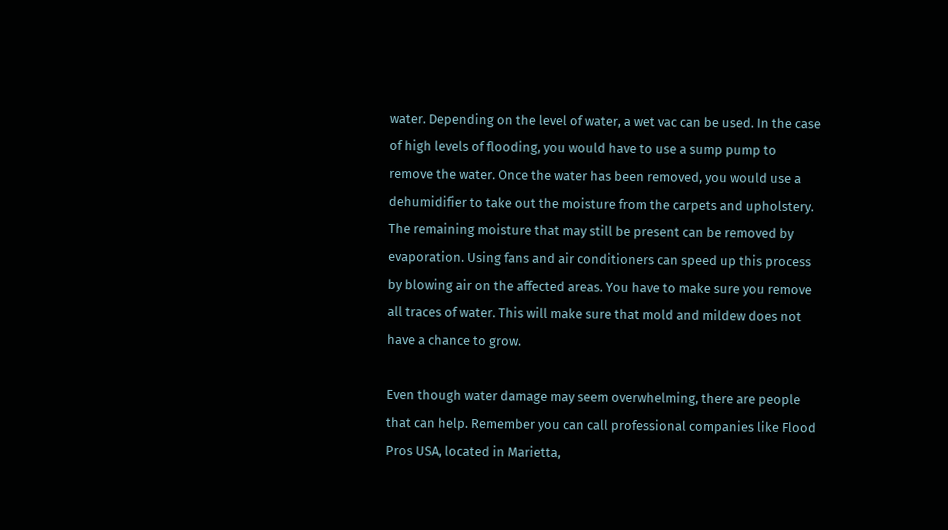water. Depending on the level of water, a wet vac can be used. In the case of high levels of flooding, you would have to use a sump pump to remove the water. Once the water has been removed, you would use a dehumidifier to take out the moisture from the carpets and upholstery. The remaining moisture that may still be present can be removed by evaporation. Using fans and air conditioners can speed up this process by blowing air on the affected areas. You have to make sure you remove all traces of water. This will make sure that mold and mildew does not have a chance to grow.

Even though water damage may seem overwhelming, there are people that can help. Remember you can call professional companies like Flood Pros USA, located in Marietta,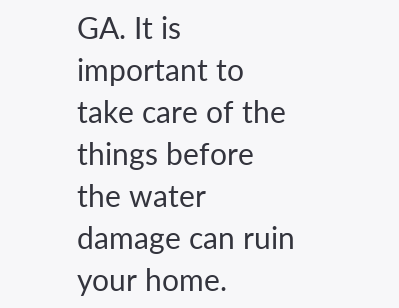GA. It is important to take care of the things before the water damage can ruin your home.